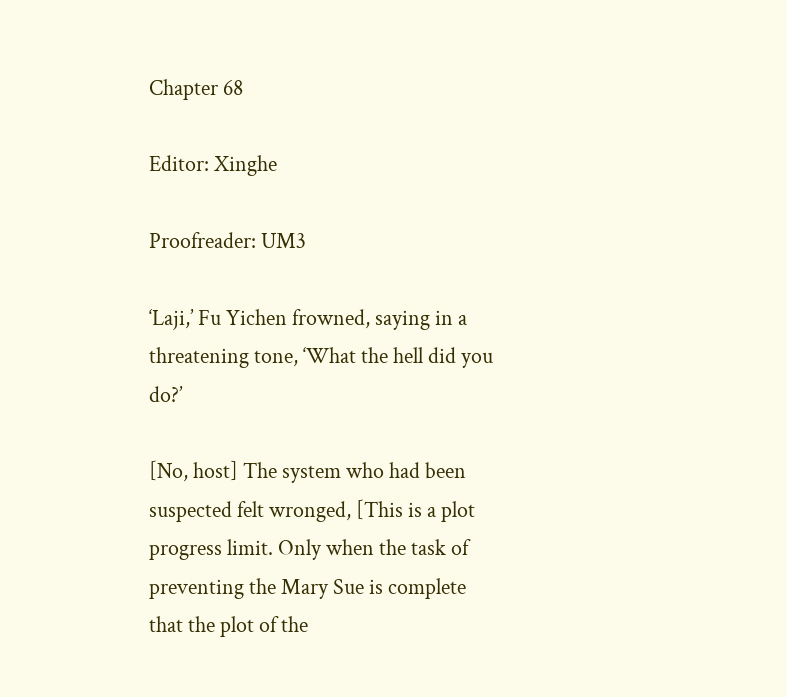Chapter 68

Editor: Xinghe

Proofreader: UM3

‘Laji,’ Fu Yichen frowned, saying in a threatening tone, ‘What the hell did you do?’

[No, host] The system who had been suspected felt wronged, [This is a plot progress limit. Only when the task of preventing the Mary Sue is complete that the plot of the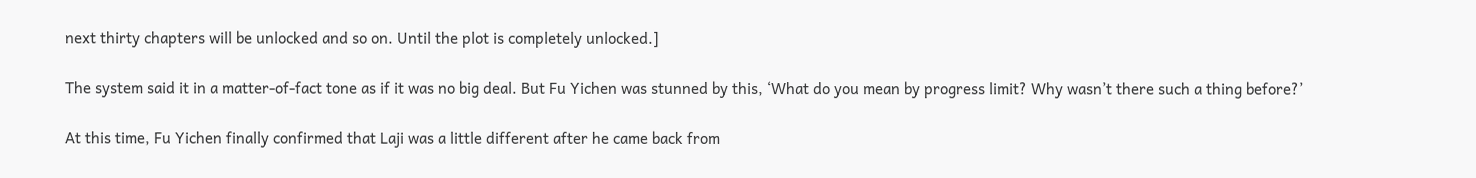next thirty chapters will be unlocked and so on. Until the plot is completely unlocked.]

The system said it in a matter-of-fact tone as if it was no big deal. But Fu Yichen was stunned by this, ‘What do you mean by progress limit? Why wasn’t there such a thing before?’

At this time, Fu Yichen finally confirmed that Laji was a little different after he came back from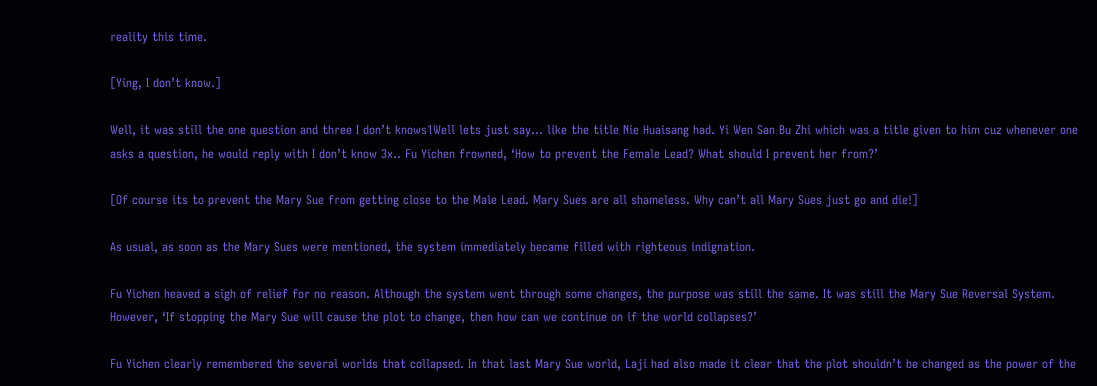reality this time.

[Ying, I don’t know.]

Well, it was still the one question and three I don’t knows1Well lets just say… like the title Nie Huaisang had. Yi Wen San Bu Zhi which was a title given to him cuz whenever one asks a question, he would reply with I don’t know 3x.. Fu Yichen frowned, ‘How to prevent the Female Lead? What should I prevent her from?’

[Of course its to prevent the Mary Sue from getting close to the Male Lead. Mary Sues are all shameless. Why can’t all Mary Sues just go and die!]

As usual, as soon as the Mary Sues were mentioned, the system immediately became filled with righteous indignation.

Fu Yichen heaved a sigh of relief for no reason. Although the system went through some changes, the purpose was still the same. It was still the Mary Sue Reversal System. However, ‘If stopping the Mary Sue will cause the plot to change, then how can we continue on if the world collapses?’

Fu Yichen clearly remembered the several worlds that collapsed. In that last Mary Sue world, Laji had also made it clear that the plot shouldn’t be changed as the power of the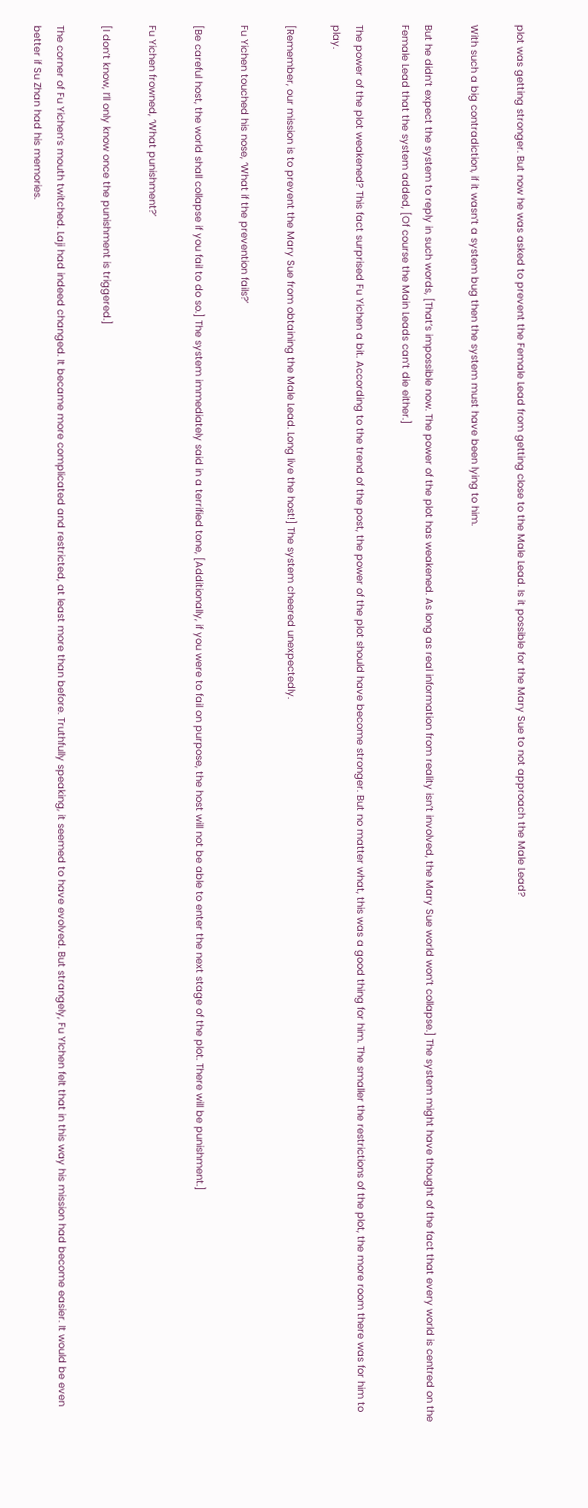plot was getting stronger. But now he was asked to prevent the Female Lead from getting close to the Male Lead. Is it possible for the Mary Sue to not approach the Male Lead?

With such a big contradiction, if it wasn’t a system bug then the system must have been lying to him.

But he didn’t expect the system to reply in such words, [That’s impossible now. The power of the plot has weakened. As long as real information from reality isn’t involved, the Mary Sue world won’t collapse.] The system might have thought of the fact that every world is centred on the Female Lead that the system added, [Of course the Main Leads can’t die either.]

The power of the plot weakened? This fact surprised Fu Yichen a bit. According to the trend of the post, the power of the plot should have become stronger. But no matter what, this was a good thing for him. The smaller the restrictions of the plot, the more room there was for him to play.

[Remember, our mission is to prevent the Mary Sue from obtaining the Male Lead. Long live the host!] The system cheered unexpectedly.

Fu Yichen touched his nose, ‘What if the prevention fails?’

[Be careful host, the world shall collapse if you fail to do so.] The system immediately said in a terrified tone, [Additionally, if you were to fail on purpose, the host will not be able to enter the next stage of the plot. There will be punishment.]

Fu Yichen frowned, ‘What punishment?’

[I don’t know, I’ll only know once the punishment is triggered.]

The corner of Fu Yichen’s mouth twitched. Laji had indeed changed. It became more complicated and restricted, at least more than before. Truthfully speaking, it seemed to have evolved. But strangely, Fu YIchen felt that in this way his mission had become easier. It would be even better if Su Zhan had his memories.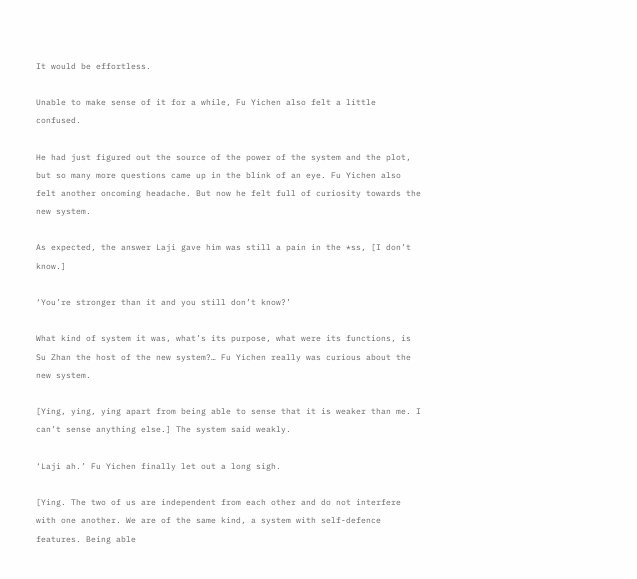It would be effortless.

Unable to make sense of it for a while, Fu Yichen also felt a little confused.

He had just figured out the source of the power of the system and the plot, but so many more questions came up in the blink of an eye. Fu Yichen also felt another oncoming headache. But now he felt full of curiosity towards the new system.

As expected, the answer Laji gave him was still a pain in the *ss, [I don’t know.]

‘You’re stronger than it and you still don’t know?’

What kind of system it was, what’s its purpose, what were its functions, is Su Zhan the host of the new system?… Fu Yichen really was curious about the new system.

[Ying, ying, ying apart from being able to sense that it is weaker than me. I can’t sense anything else.] The system said weakly.

‘Laji ah.’ Fu Yichen finally let out a long sigh.

[Ying. The two of us are independent from each other and do not interfere with one another. We are of the same kind, a system with self-defence features. Being able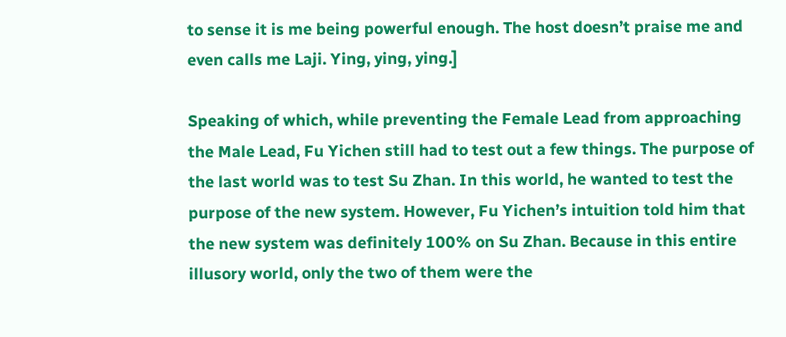to sense it is me being powerful enough. The host doesn’t praise me and even calls me Laji. Ying, ying, ying.]

Speaking of which, while preventing the Female Lead from approaching the Male Lead, Fu Yichen still had to test out a few things. The purpose of the last world was to test Su Zhan. In this world, he wanted to test the purpose of the new system. However, Fu Yichen’s intuition told him that the new system was definitely 100% on Su Zhan. Because in this entire illusory world, only the two of them were the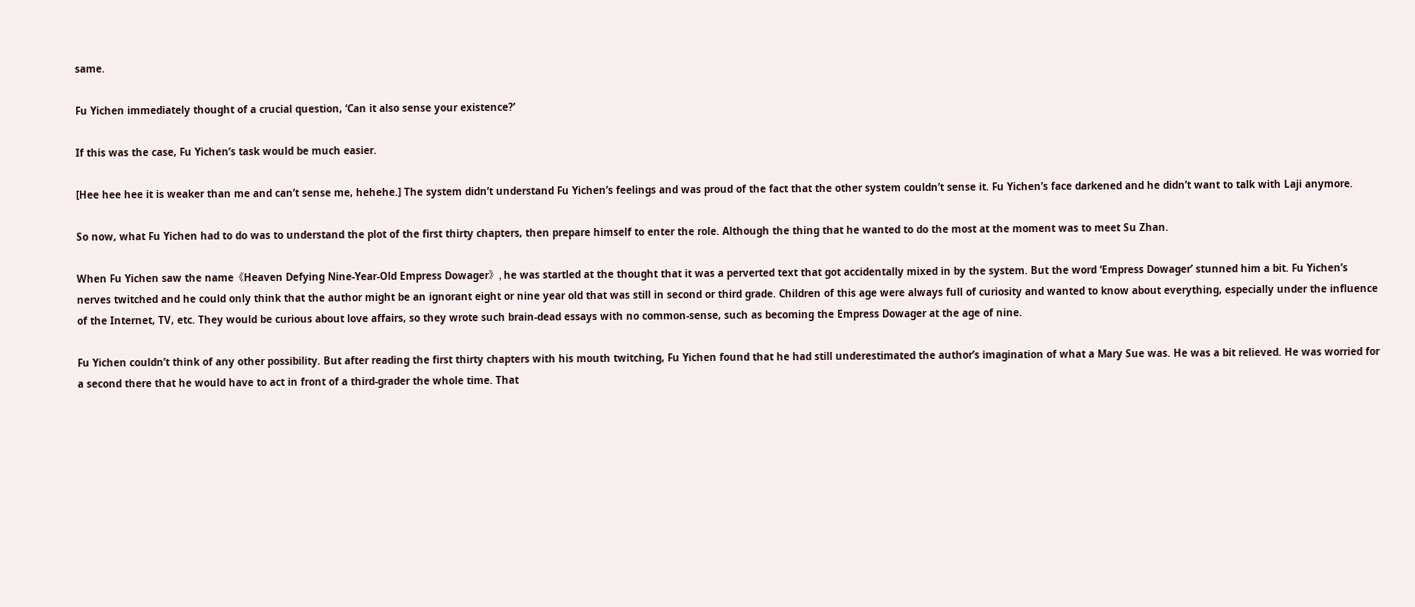same.

Fu Yichen immediately thought of a crucial question, ‘Can it also sense your existence?’

If this was the case, Fu Yichen’s task would be much easier.

[Hee hee hee it is weaker than me and can’t sense me, hehehe.] The system didn’t understand Fu Yichen’s feelings and was proud of the fact that the other system couldn’t sense it. Fu Yichen’s face darkened and he didn’t want to talk with Laji anymore.

So now, what Fu Yichen had to do was to understand the plot of the first thirty chapters, then prepare himself to enter the role. Although the thing that he wanted to do the most at the moment was to meet Su Zhan.

When Fu Yichen saw the name《Heaven Defying Nine-Year-Old Empress Dowager》, he was startled at the thought that it was a perverted text that got accidentally mixed in by the system. But the word ‘Empress Dowager’ stunned him a bit. Fu Yichen’s nerves twitched and he could only think that the author might be an ignorant eight or nine year old that was still in second or third grade. Children of this age were always full of curiosity and wanted to know about everything, especially under the influence of the Internet, TV, etc. They would be curious about love affairs, so they wrote such brain-dead essays with no common-sense, such as becoming the Empress Dowager at the age of nine.

Fu Yichen couldn’t think of any other possibility. But after reading the first thirty chapters with his mouth twitching, Fu Yichen found that he had still underestimated the author’s imagination of what a Mary Sue was. He was a bit relieved. He was worried for a second there that he would have to act in front of a third-grader the whole time. That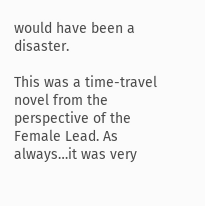would have been a disaster.

This was a time-travel novel from the perspective of the Female Lead. As always…it was very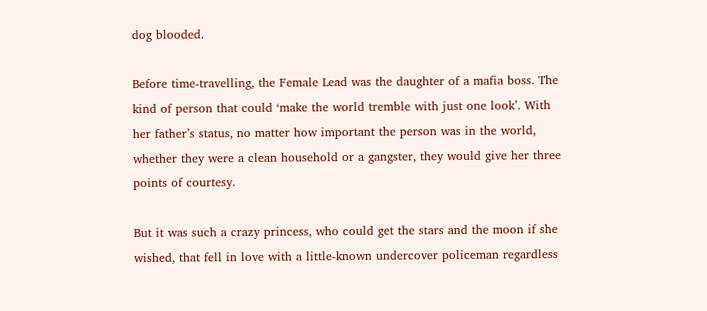dog blooded.

Before time-travelling, the Female Lead was the daughter of a mafia boss. The kind of person that could ‘make the world tremble with just one look’. With her father’s status, no matter how important the person was in the world, whether they were a clean household or a gangster, they would give her three points of courtesy.

But it was such a crazy princess, who could get the stars and the moon if she wished, that fell in love with a little-known undercover policeman regardless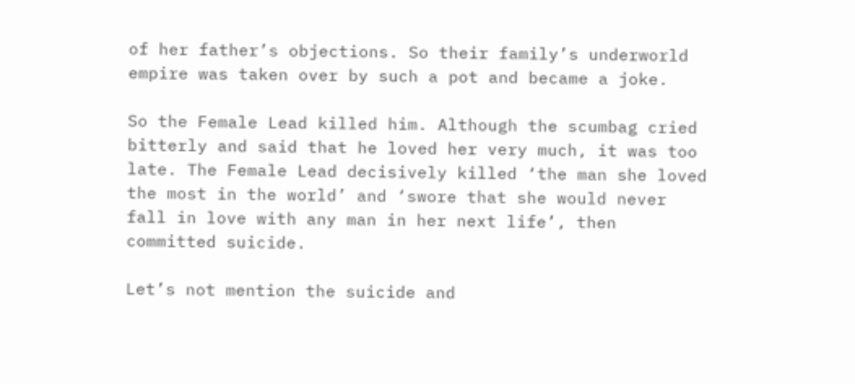of her father’s objections. So their family’s underworld empire was taken over by such a pot and became a joke.

So the Female Lead killed him. Although the scumbag cried bitterly and said that he loved her very much, it was too late. The Female Lead decisively killed ‘the man she loved the most in the world’ and ‘swore that she would never fall in love with any man in her next life’, then committed suicide.

Let’s not mention the suicide and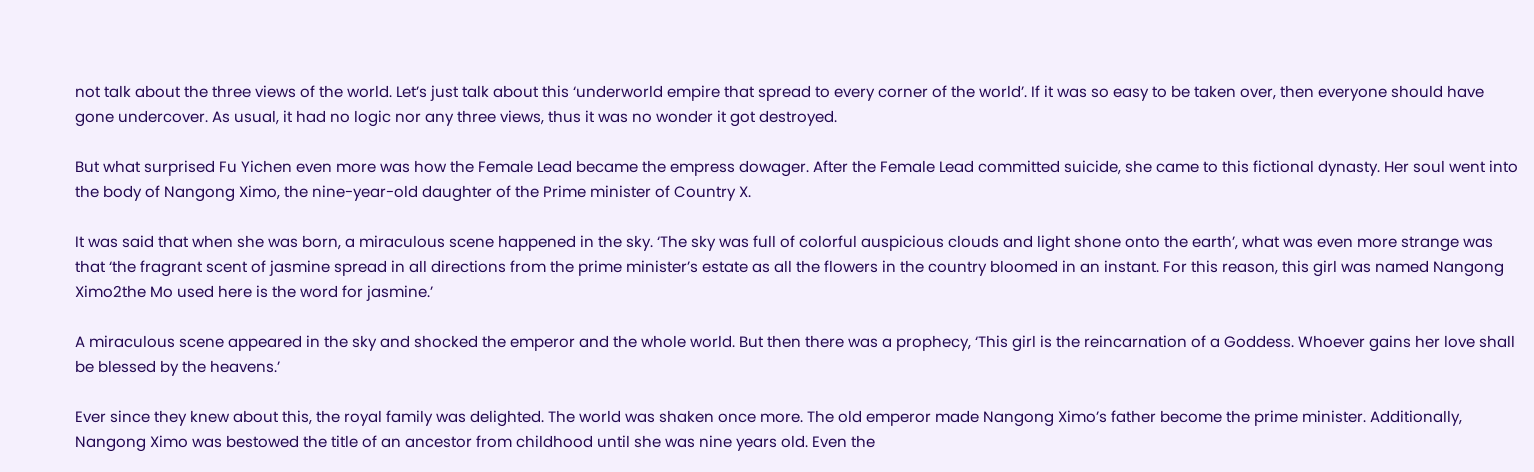not talk about the three views of the world. Let’s just talk about this ‘underworld empire that spread to every corner of the world’. If it was so easy to be taken over, then everyone should have gone undercover. As usual, it had no logic nor any three views, thus it was no wonder it got destroyed.

But what surprised Fu Yichen even more was how the Female Lead became the empress dowager. After the Female Lead committed suicide, she came to this fictional dynasty. Her soul went into the body of Nangong Ximo, the nine-year-old daughter of the Prime minister of Country X.

It was said that when she was born, a miraculous scene happened in the sky. ‘The sky was full of colorful auspicious clouds and light shone onto the earth’, what was even more strange was that ‘the fragrant scent of jasmine spread in all directions from the prime minister’s estate as all the flowers in the country bloomed in an instant. For this reason, this girl was named Nangong Ximo2the Mo used here is the word for jasmine.’

A miraculous scene appeared in the sky and shocked the emperor and the whole world. But then there was a prophecy, ‘This girl is the reincarnation of a Goddess. Whoever gains her love shall be blessed by the heavens.’

Ever since they knew about this, the royal family was delighted. The world was shaken once more. The old emperor made Nangong Ximo’s father become the prime minister. Additionally, Nangong Ximo was bestowed the title of an ancestor from childhood until she was nine years old. Even the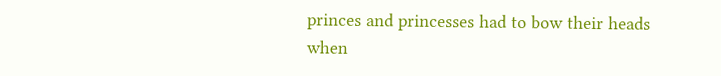princes and princesses had to bow their heads when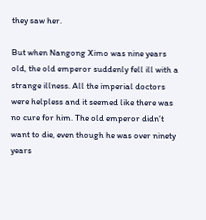they saw her.

But when Nangong Ximo was nine years old, the old emperor suddenly fell ill with a strange illness. All the imperial doctors were helpless and it seemed like there was no cure for him. The old emperor didn’t want to die, even though he was over ninety years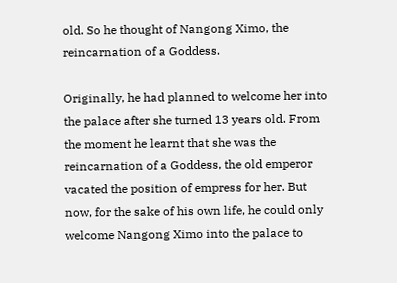old. So he thought of Nangong Ximo, the reincarnation of a Goddess.

Originally, he had planned to welcome her into the palace after she turned 13 years old. From the moment he learnt that she was the reincarnation of a Goddess, the old emperor vacated the position of empress for her. But now, for the sake of his own life, he could only welcome Nangong Ximo into the palace to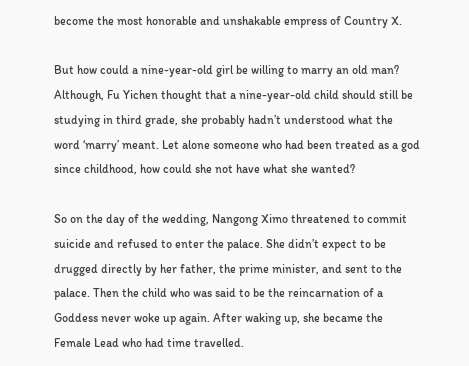become the most honorable and unshakable empress of Country X.

But how could a nine-year-old girl be willing to marry an old man? Although, Fu Yichen thought that a nine-year-old child should still be studying in third grade, she probably hadn’t understood what the word ‘marry’ meant. Let alone someone who had been treated as a god since childhood, how could she not have what she wanted?

So on the day of the wedding, Nangong Ximo threatened to commit suicide and refused to enter the palace. She didn’t expect to be drugged directly by her father, the prime minister, and sent to the palace. Then the child who was said to be the reincarnation of a Goddess never woke up again. After waking up, she became the Female Lead who had time travelled.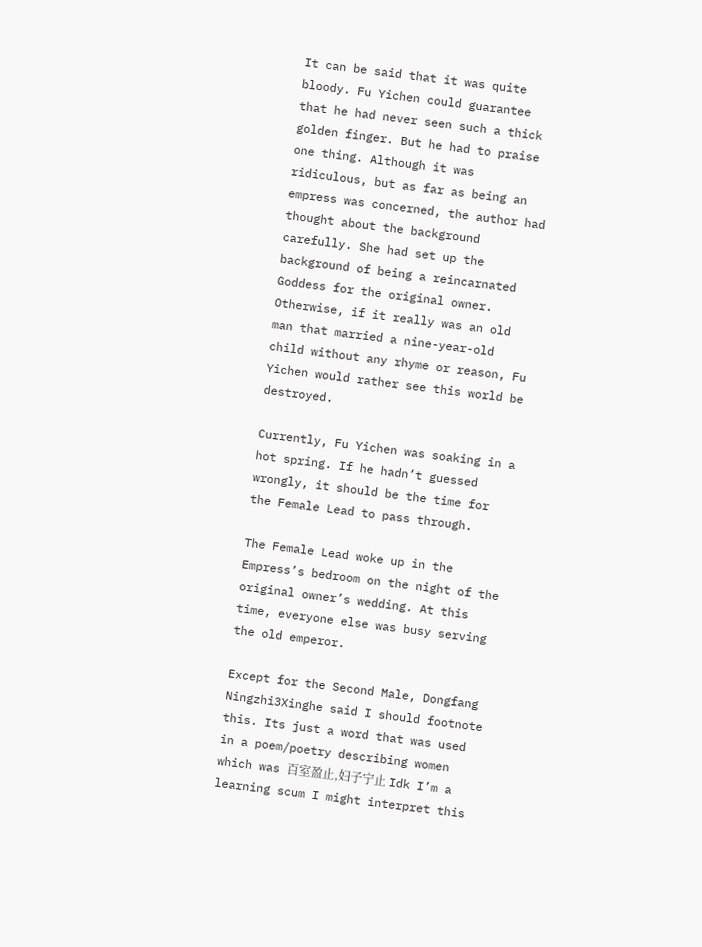It can be said that it was quite bloody. Fu Yichen could guarantee that he had never seen such a thick golden finger. But he had to praise one thing. Although it was ridiculous, but as far as being an empress was concerned, the author had thought about the background carefully. She had set up the background of being a reincarnated Goddess for the original owner. Otherwise, if it really was an old man that married a nine-year-old child without any rhyme or reason, Fu Yichen would rather see this world be destroyed.

Currently, Fu Yichen was soaking in a hot spring. If he hadn’t guessed wrongly, it should be the time for the Female Lead to pass through.

The Female Lead woke up in the Empress’s bedroom on the night of the original owner’s wedding. At this time, everyone else was busy serving the old emperor.

Except for the Second Male, Dongfang Ningzhi3Xinghe said I should footnote this. Its just a word that was used in a poem/poetry describing women which was 百室盈止,妇子宁止 Idk I’m a learning scum I might interpret this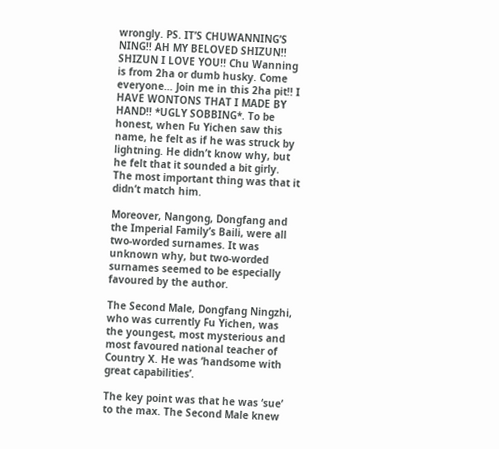wrongly. PS. IT’S CHUWANNING’S NING!! AH MY BELOVED SHIZUN!! SHIZUN I LOVE YOU!! Chu Wanning is from 2ha or dumb husky. Come everyone… Join me in this 2ha pit!! I HAVE WONTONS THAT I MADE BY HAND!! *UGLY SOBBING*. To be honest, when Fu Yichen saw this name, he felt as if he was struck by lightning. He didn’t know why, but he felt that it sounded a bit girly. The most important thing was that it didn’t match him.

Moreover, Nangong, Dongfang and the Imperial Family’s Baili, were all two-worded surnames. It was unknown why, but two-worded surnames seemed to be especially favoured by the author.

The Second Male, Dongfang Ningzhi, who was currently Fu Yichen, was the youngest, most mysterious and most favoured national teacher of Country X. He was ‘handsome with great capabilities’.

The key point was that he was ‘sue’ to the max. The Second Male knew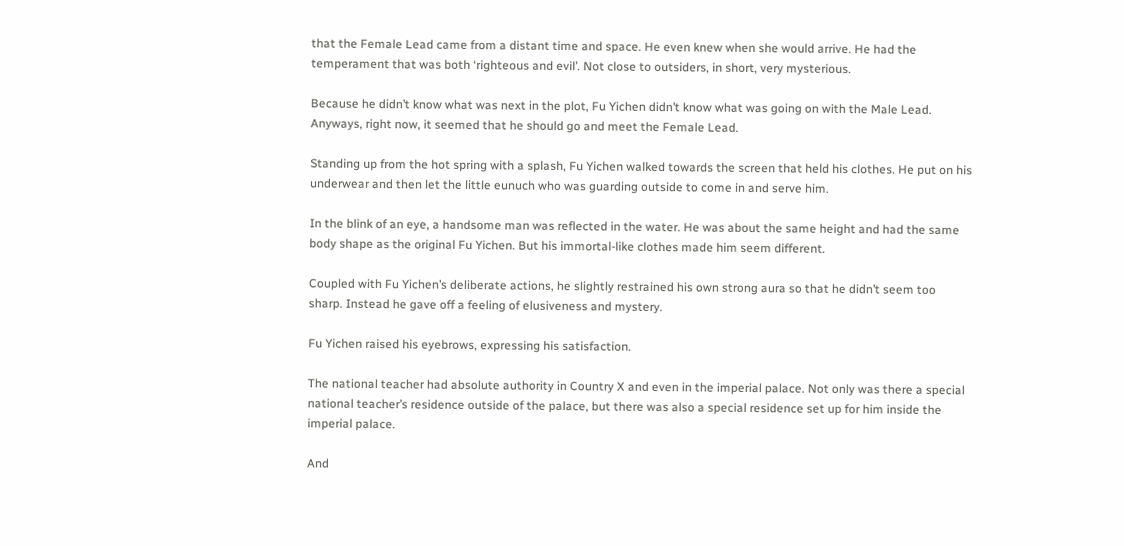that the Female Lead came from a distant time and space. He even knew when she would arrive. He had the temperament that was both ‘righteous and evil’. Not close to outsiders, in short, very mysterious.

Because he didn’t know what was next in the plot, Fu Yichen didn’t know what was going on with the Male Lead. Anyways, right now, it seemed that he should go and meet the Female Lead.

Standing up from the hot spring with a splash, Fu Yichen walked towards the screen that held his clothes. He put on his underwear and then let the little eunuch who was guarding outside to come in and serve him.

In the blink of an eye, a handsome man was reflected in the water. He was about the same height and had the same body shape as the original Fu Yichen. But his immortal-like clothes made him seem different.

Coupled with Fu Yichen’s deliberate actions, he slightly restrained his own strong aura so that he didn’t seem too sharp. Instead he gave off a feeling of elusiveness and mystery.

Fu Yichen raised his eyebrows, expressing his satisfaction.

The national teacher had absolute authority in Country X and even in the imperial palace. Not only was there a special national teacher’s residence outside of the palace, but there was also a special residence set up for him inside the imperial palace.

And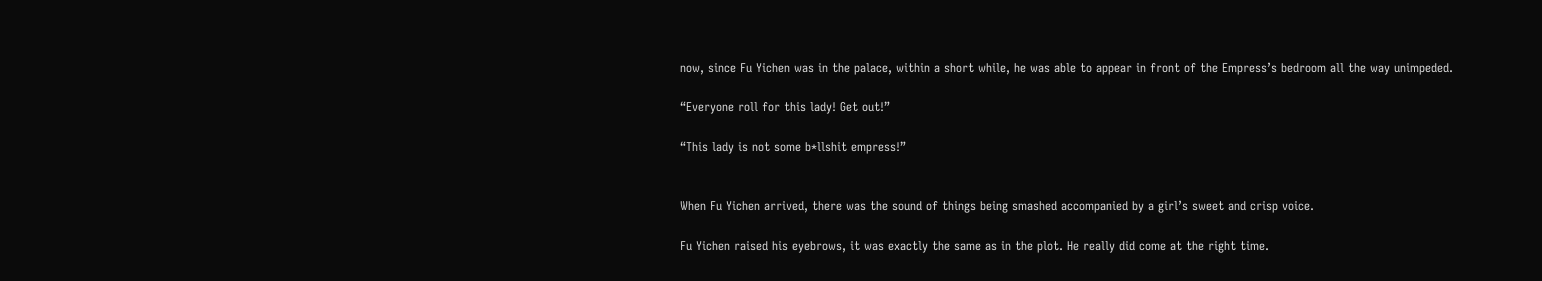now, since Fu Yichen was in the palace, within a short while, he was able to appear in front of the Empress’s bedroom all the way unimpeded.

“Everyone roll for this lady! Get out!”

“This lady is not some b*llshit empress!”


When Fu Yichen arrived, there was the sound of things being smashed accompanied by a girl’s sweet and crisp voice.

Fu Yichen raised his eyebrows, it was exactly the same as in the plot. He really did come at the right time.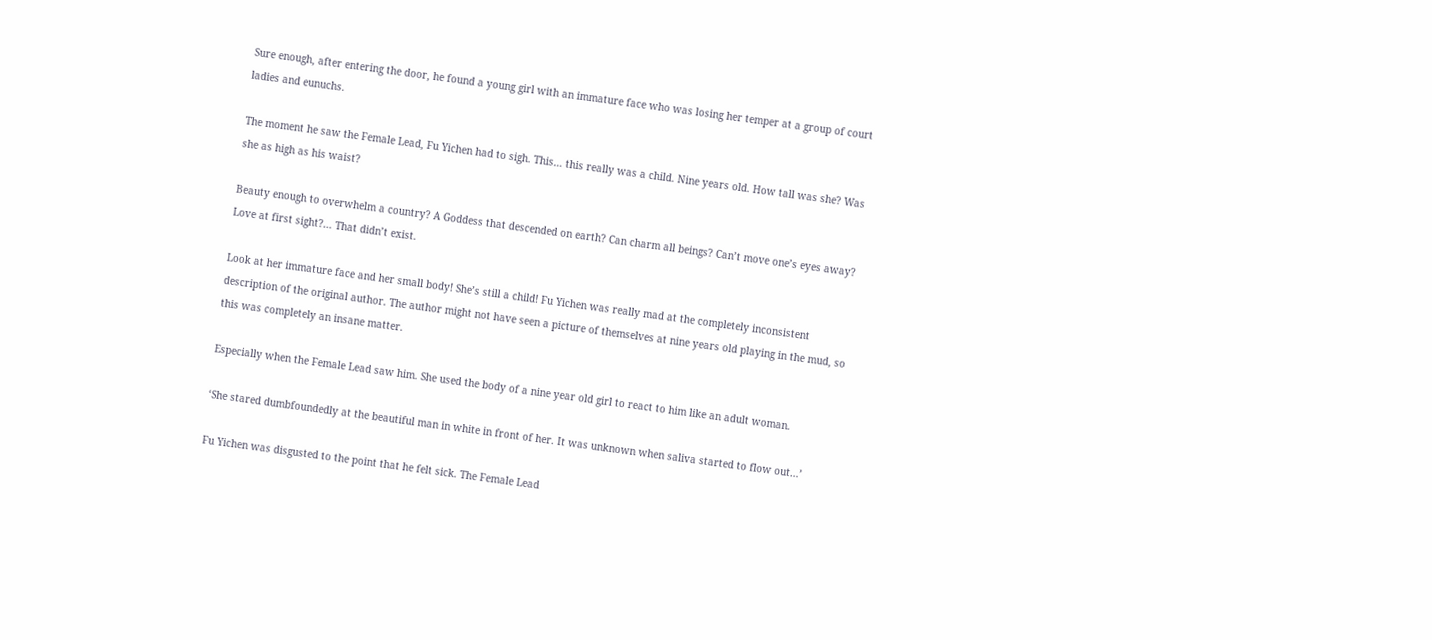Sure enough, after entering the door, he found a young girl with an immature face who was losing her temper at a group of court ladies and eunuchs.

The moment he saw the Female Lead, Fu Yichen had to sigh. This… this really was a child. Nine years old. How tall was she? Was she as high as his waist?

Beauty enough to overwhelm a country? A Goddess that descended on earth? Can charm all beings? Can’t move one’s eyes away? Love at first sight?… That didn’t exist.

Look at her immature face and her small body! She’s still a child! Fu Yichen was really mad at the completely inconsistent description of the original author. The author might not have seen a picture of themselves at nine years old playing in the mud, so this was completely an insane matter.

Especially when the Female Lead saw him. She used the body of a nine year old girl to react to him like an adult woman.

‘She stared dumbfoundedly at the beautiful man in white in front of her. It was unknown when saliva started to flow out…’

Fu Yichen was disgusted to the point that he felt sick. The Female Lead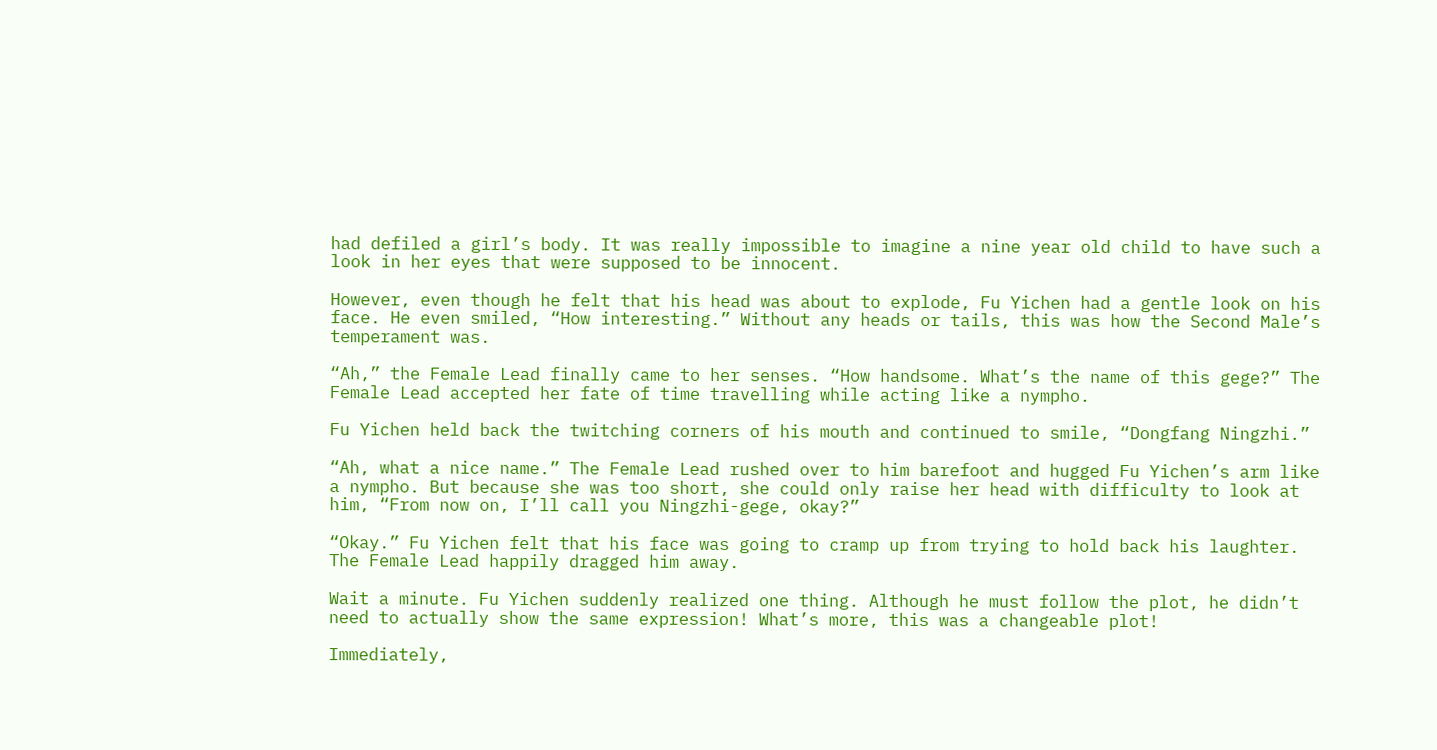had defiled a girl’s body. It was really impossible to imagine a nine year old child to have such a look in her eyes that were supposed to be innocent.

However, even though he felt that his head was about to explode, Fu Yichen had a gentle look on his face. He even smiled, “How interesting.” Without any heads or tails, this was how the Second Male’s temperament was.

“Ah,” the Female Lead finally came to her senses. “How handsome. What’s the name of this gege?” The Female Lead accepted her fate of time travelling while acting like a nympho.

Fu Yichen held back the twitching corners of his mouth and continued to smile, “Dongfang Ningzhi.”

“Ah, what a nice name.” The Female Lead rushed over to him barefoot and hugged Fu Yichen’s arm like a nympho. But because she was too short, she could only raise her head with difficulty to look at him, “From now on, I’ll call you Ningzhi-gege, okay?”

“Okay.” Fu Yichen felt that his face was going to cramp up from trying to hold back his laughter. The Female Lead happily dragged him away.

Wait a minute. Fu Yichen suddenly realized one thing. Although he must follow the plot, he didn’t need to actually show the same expression! What’s more, this was a changeable plot!

Immediately,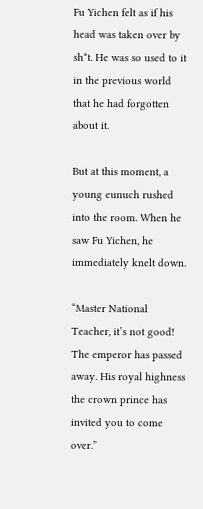Fu Yichen felt as if his head was taken over by sh*t. He was so used to it in the previous world that he had forgotten about it.

But at this moment, a young eunuch rushed into the room. When he saw Fu Yichen, he immediately knelt down.

“Master National Teacher, it’s not good! The emperor has passed away. His royal highness the crown prince has invited you to come over.”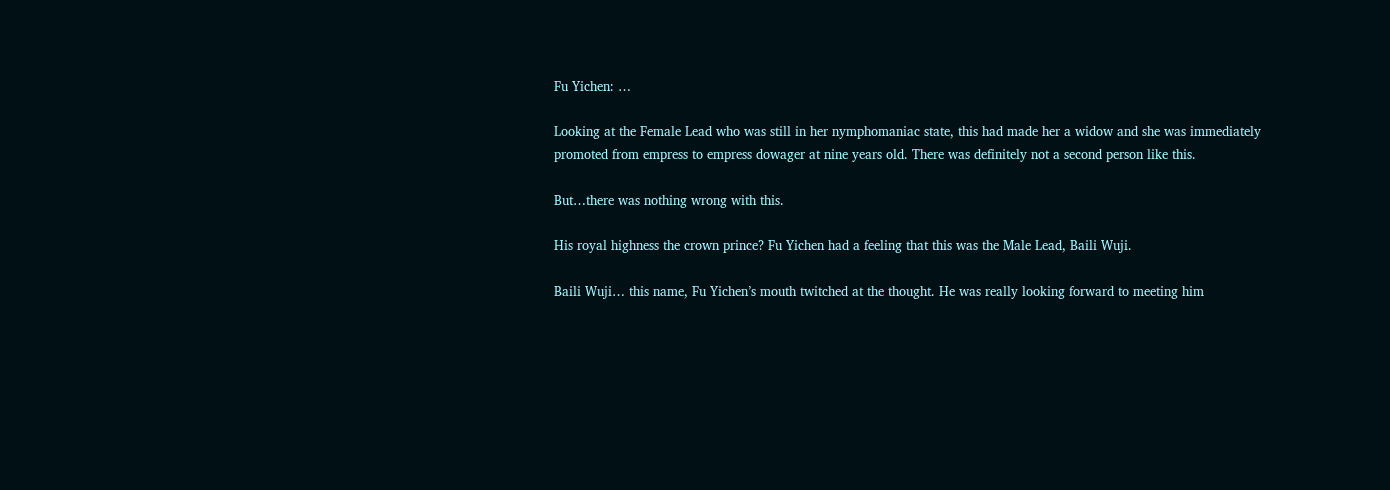Fu Yichen: …

Looking at the Female Lead who was still in her nymphomaniac state, this had made her a widow and she was immediately promoted from empress to empress dowager at nine years old. There was definitely not a second person like this.

But…there was nothing wrong with this.

His royal highness the crown prince? Fu Yichen had a feeling that this was the Male Lead, Baili Wuji.

Baili Wuji… this name, Fu Yichen’s mouth twitched at the thought. He was really looking forward to meeting him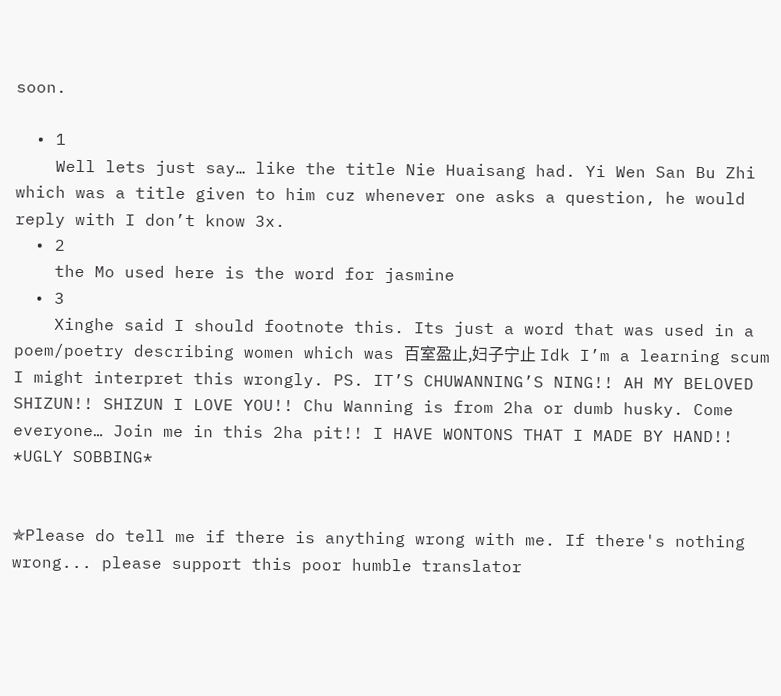soon.

  • 1
    Well lets just say… like the title Nie Huaisang had. Yi Wen San Bu Zhi which was a title given to him cuz whenever one asks a question, he would reply with I don’t know 3x.
  • 2
    the Mo used here is the word for jasmine
  • 3
    Xinghe said I should footnote this. Its just a word that was used in a poem/poetry describing women which was 百室盈止,妇子宁止 Idk I’m a learning scum I might interpret this wrongly. PS. IT’S CHUWANNING’S NING!! AH MY BELOVED SHIZUN!! SHIZUN I LOVE YOU!! Chu Wanning is from 2ha or dumb husky. Come everyone… Join me in this 2ha pit!! I HAVE WONTONS THAT I MADE BY HAND!! *UGLY SOBBING*


✯Please do tell me if there is anything wrong with me. If there's nothing wrong... please support this poor humble translator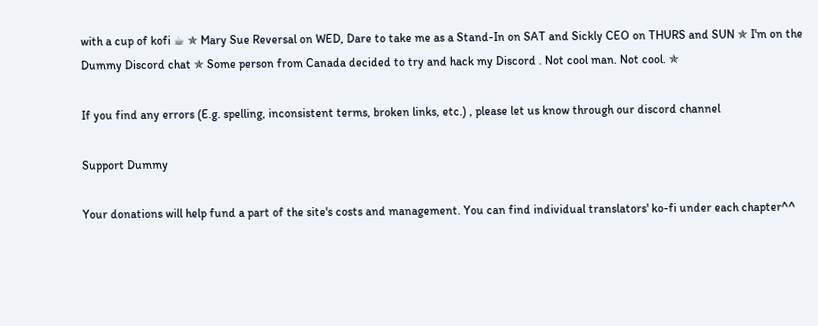with a cup of kofi ☕ ✯ Mary Sue Reversal on WED, Dare to take me as a Stand-In on SAT and Sickly CEO on THURS and SUN ✯ I'm on the Dummy Discord chat ✯ Some person from Canada decided to try and hack my Discord . Not cool man. Not cool. ✯

If you find any errors (E.g. spelling, inconsistent terms, broken links, etc.) , please let us know through our discord channel

Support Dummy

Your donations will help fund a part of the site's costs and management. You can find individual translators' ko-fi under each chapter^^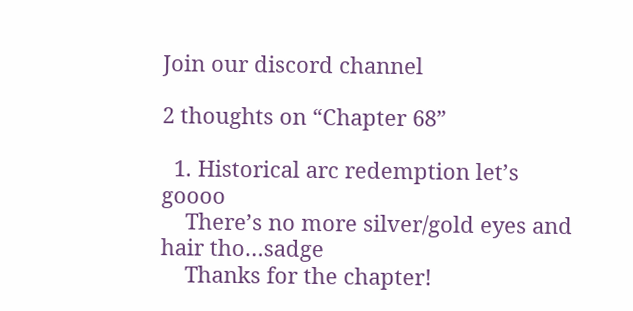Join our discord channel

2 thoughts on “Chapter 68”

  1. Historical arc redemption let’s goooo
    There’s no more silver/gold eyes and hair tho…sadge
    Thanks for the chapter!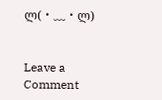ლ(・﹏・ლ)


Leave a Comment